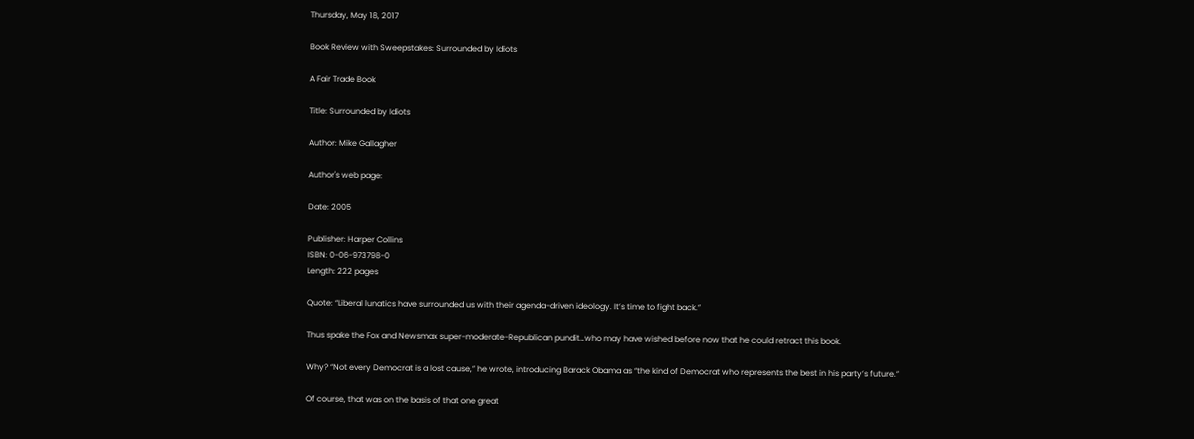Thursday, May 18, 2017

Book Review with Sweepstakes: Surrounded by Idiots

A Fair Trade Book

Title: Surrounded by Idiots

Author: Mike Gallagher

Author's web page:

Date: 2005

Publisher: Harper Collins
ISBN: 0-06-973798-0
Length: 222 pages

Quote: “Liberal lunatics have surrounded us with their agenda-driven ideology. It’s time to fight back.”

Thus spake the Fox and Newsmax super-moderate-Republican pundit…who may have wished before now that he could retract this book.

Why? “Not every Democrat is a lost cause,” he wrote, introducing Barack Obama as “the kind of Democrat who represents the best in his party’s future.”

Of course, that was on the basis of that one great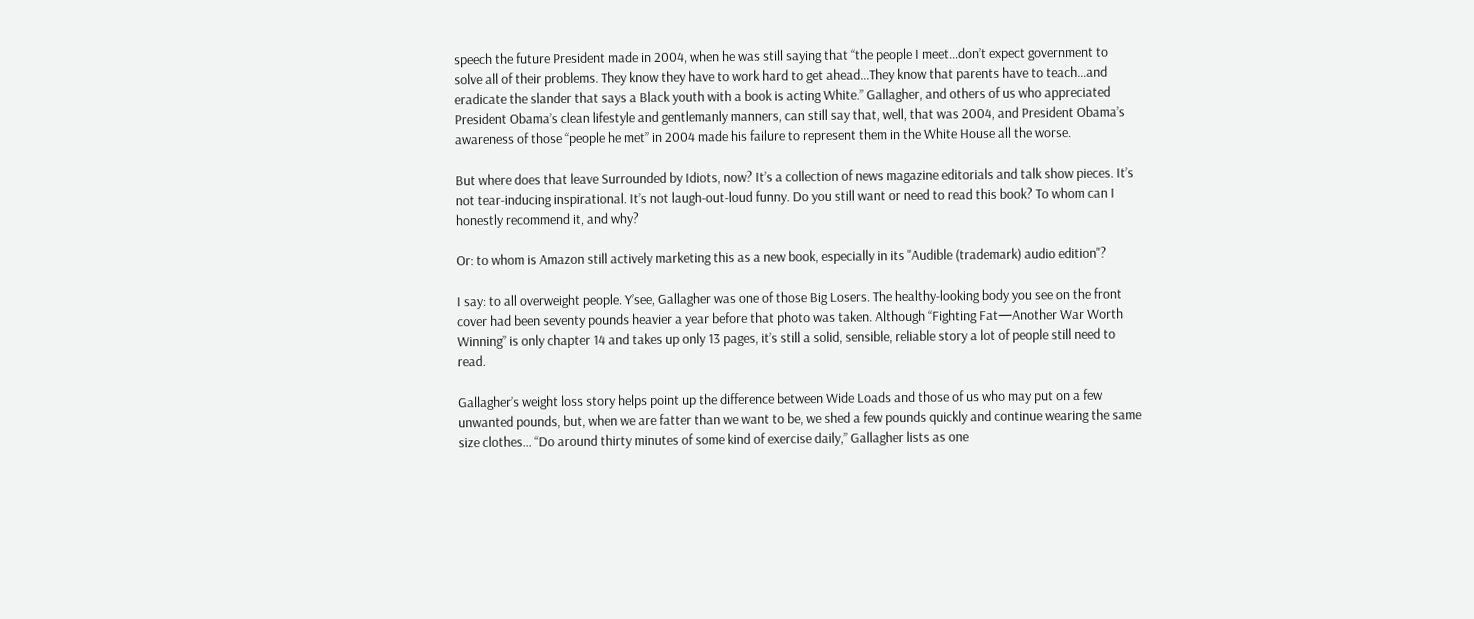speech the future President made in 2004, when he was still saying that “the people I meet…don’t expect government to solve all of their problems. They know they have to work hard to get ahead…They know that parents have to teach…and eradicate the slander that says a Black youth with a book is acting White.” Gallagher, and others of us who appreciated President Obama’s clean lifestyle and gentlemanly manners, can still say that, well, that was 2004, and President Obama’s awareness of those “people he met” in 2004 made his failure to represent them in the White House all the worse.

But where does that leave Surrounded by Idiots, now? It’s a collection of news magazine editorials and talk show pieces. It’s not tear-inducing inspirational. It’s not laugh-out-loud funny. Do you still want or need to read this book? To whom can I honestly recommend it, and why?

Or: to whom is Amazon still actively marketing this as a new book, especially in its "Audible (trademark) audio edition"?

I say: to all overweight people. Y’see, Gallagher was one of those Big Losers. The healthy-looking body you see on the front cover had been seventy pounds heavier a year before that photo was taken. Although “Fighting Fat—Another War Worth Winning” is only chapter 14 and takes up only 13 pages, it’s still a solid, sensible, reliable story a lot of people still need to read.

Gallagher’s weight loss story helps point up the difference between Wide Loads and those of us who may put on a few unwanted pounds, but, when we are fatter than we want to be, we shed a few pounds quickly and continue wearing the same size clothes… “Do around thirty minutes of some kind of exercise daily,” Gallagher lists as one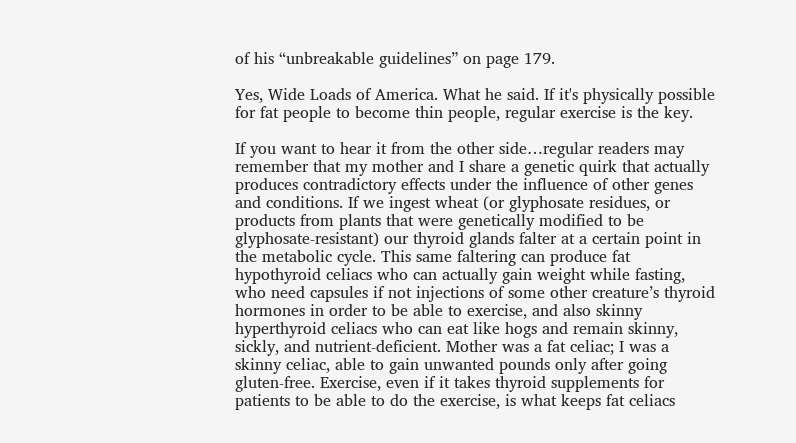of his “unbreakable guidelines” on page 179.

Yes, Wide Loads of America. What he said. If it's physically possible for fat people to become thin people, regular exercise is the key.

If you want to hear it from the other side…regular readers may remember that my mother and I share a genetic quirk that actually produces contradictory effects under the influence of other genes and conditions. If we ingest wheat (or glyphosate residues, or products from plants that were genetically modified to be glyphosate-resistant) our thyroid glands falter at a certain point in the metabolic cycle. This same faltering can produce fat hypothyroid celiacs who can actually gain weight while fasting, who need capsules if not injections of some other creature’s thyroid hormones in order to be able to exercise, and also skinny hyperthyroid celiacs who can eat like hogs and remain skinny, sickly, and nutrient-deficient. Mother was a fat celiac; I was a skinny celiac, able to gain unwanted pounds only after going gluten-free. Exercise, even if it takes thyroid supplements for patients to be able to do the exercise, is what keeps fat celiacs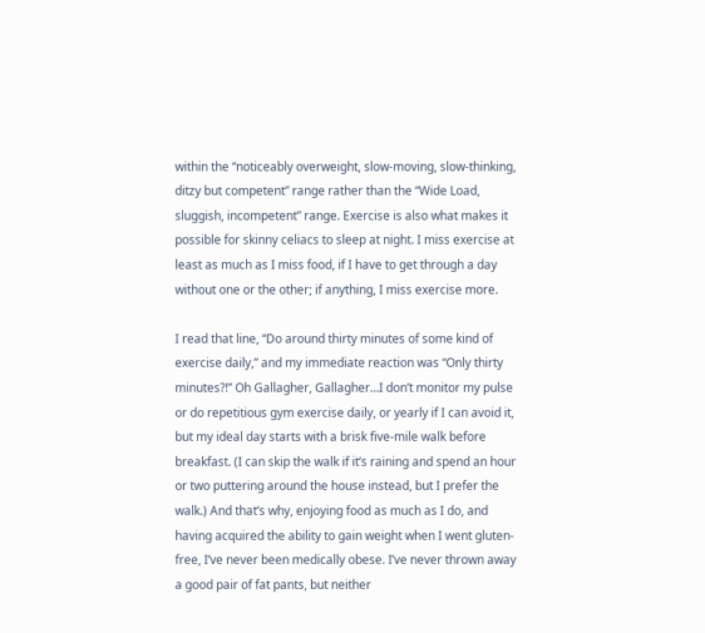within the “noticeably overweight, slow-moving, slow-thinking, ditzy but competent” range rather than the “Wide Load, sluggish, incompetent” range. Exercise is also what makes it possible for skinny celiacs to sleep at night. I miss exercise at least as much as I miss food, if I have to get through a day without one or the other; if anything, I miss exercise more.

I read that line, “Do around thirty minutes of some kind of exercise daily,” and my immediate reaction was “Only thirty minutes?!” Oh Gallagher, Gallagher…I don’t monitor my pulse or do repetitious gym exercise daily, or yearly if I can avoid it, but my ideal day starts with a brisk five-mile walk before breakfast. (I can skip the walk if it’s raining and spend an hour or two puttering around the house instead, but I prefer the walk.) And that’s why, enjoying food as much as I do, and having acquired the ability to gain weight when I went gluten-free, I’ve never been medically obese. I’ve never thrown away a good pair of fat pants, but neither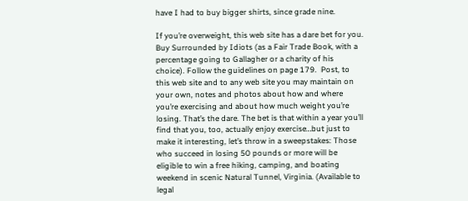have I had to buy bigger shirts, since grade nine.

If you’re overweight, this web site has a dare bet for you. Buy Surrounded by Idiots (as a Fair Trade Book, with a percentage going to Gallagher or a charity of his choice). Follow the guidelines on page 179.  Post, to this web site and to any web site you may maintain on your own, notes and photos about how and where you’re exercising and about how much weight you’re losing. That’s the dare. The bet is that within a year you’ll find that you, too, actually enjoy exercise…but just to make it interesting, let’s throw in a sweepstakes: Those who succeed in losing 50 pounds or more will be eligible to win a free hiking, camping, and boating weekend in scenic Natural Tunnel, Virginia. (Available to legal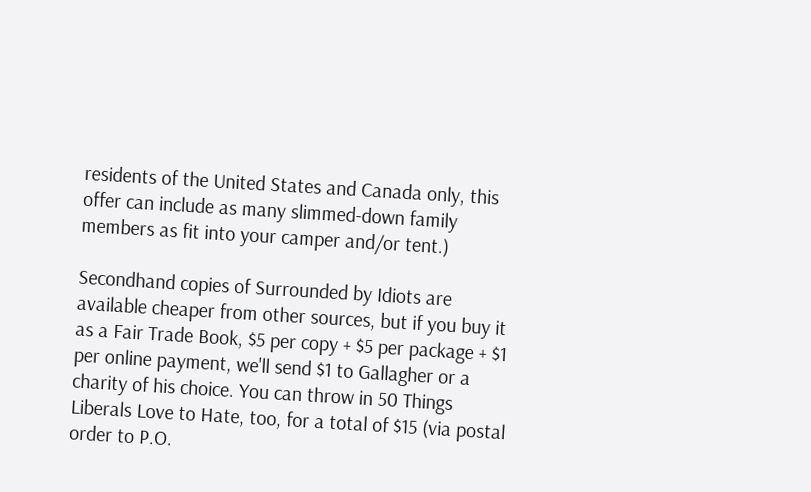residents of the United States and Canada only, this offer can include as many slimmed-down family members as fit into your camper and/or tent.)

Secondhand copies of Surrounded by Idiots are available cheaper from other sources, but if you buy it as a Fair Trade Book, $5 per copy + $5 per package + $1 per online payment, we'll send $1 to Gallagher or a charity of his choice. You can throw in 50 Things Liberals Love to Hate, too, for a total of $15 (via postal order to P.O.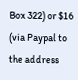Box 322) or $16 (via Paypal to the address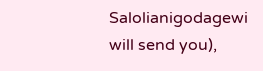Salolianigodagewi will send you),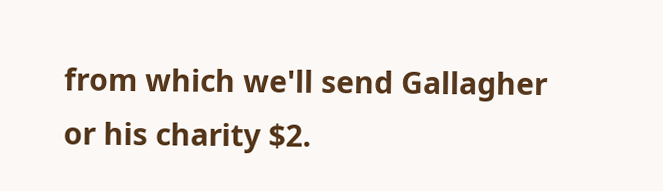from which we'll send Gallagher or his charity $2.